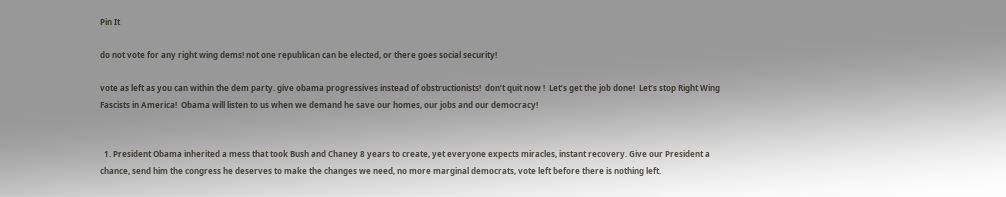Pin It

do not vote for any right wing dems! not one republican can be elected, or there goes social security!

vote as left as you can within the dem party. give obama progressives instead of obstructionists!  don’t quit now !  Let’s get the job done!  Let’s stop Right Wing Fascists in America!  Obama will listen to us when we demand he save our homes, our jobs and our democracy!


  1. President Obama inherited a mess that took Bush and Chaney 8 years to create, yet everyone expects miracles, instant recovery. Give our President a chance, send him the congress he deserves to make the changes we need, no more marginal democrats, vote left before there is nothing left.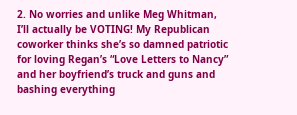2. No worries and unlike Meg Whitman, I’ll actually be VOTING! My Republican coworker thinks she’s so damned patriotic for loving Regan’s “Love Letters to Nancy” and her boyfriend’s truck and guns and bashing everything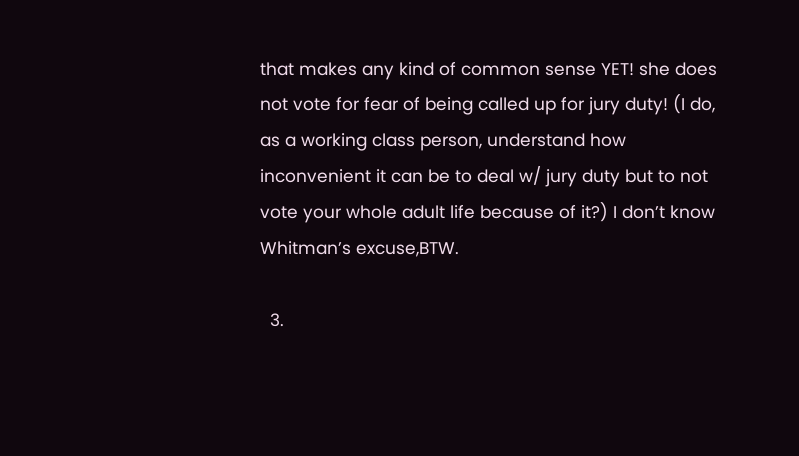that makes any kind of common sense YET! she does not vote for fear of being called up for jury duty! (I do, as a working class person, understand how inconvenient it can be to deal w/ jury duty but to not vote your whole adult life because of it?) I don’t know Whitman’s excuse,BTW.

  3.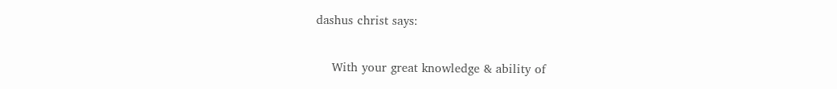dashus christ says:

    With your great knowledge & ability of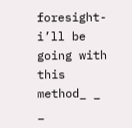foresight-i’ll be going with this method_ _ _